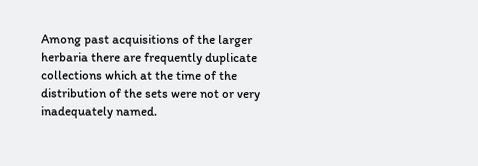Among past acquisitions of the larger herbaria there are frequently duplicate collections which at the time of the distribution of the sets were not or very inadequately named.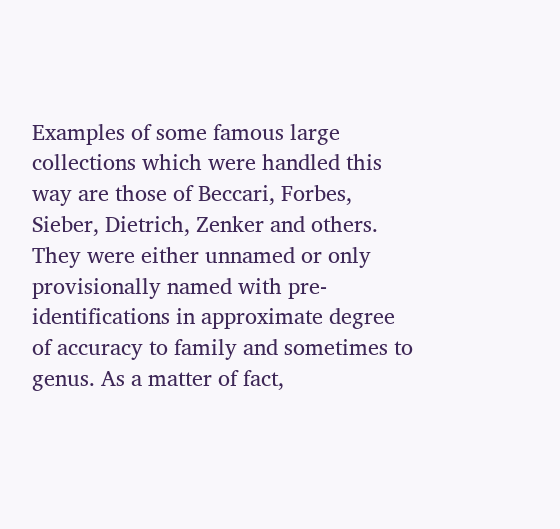Examples of some famous large collections which were handled this way are those of Beccari, Forbes, Sieber, Dietrich, Zenker and others. They were either unnamed or only provisionally named with pre-identifications in approximate degree of accuracy to family and sometimes to genus. As a matter of fact,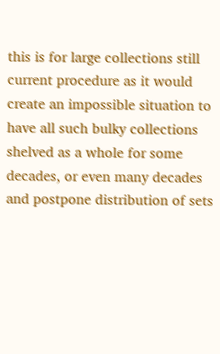this is for large collections still current procedure as it would create an impossible situation to have all such bulky collections shelved as a whole for some decades, or even many decades and postpone distribution of sets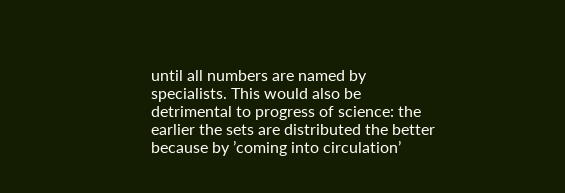until all numbers are named by specialists. This would also be detrimental to progress of science: the earlier the sets are distributed the better because by ’coming into circulation’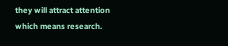they will attract attention which means research.